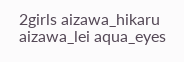2girls aizawa_hikaru aizawa_lei aqua_eyes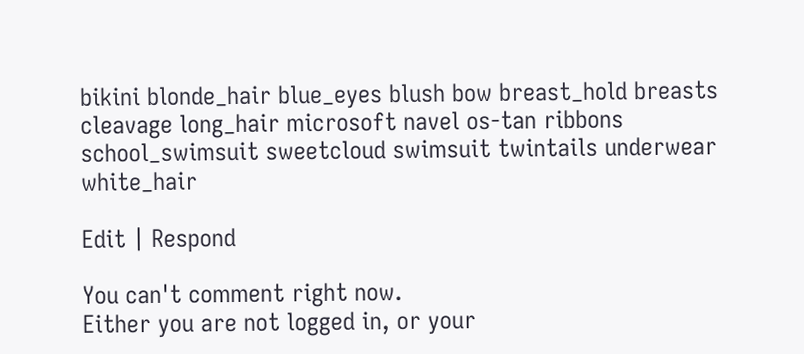bikini blonde_hair blue_eyes blush bow breast_hold breasts cleavage long_hair microsoft navel os-tan ribbons school_swimsuit sweetcloud swimsuit twintails underwear white_hair

Edit | Respond

You can't comment right now.
Either you are not logged in, or your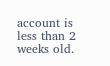account is less than 2 weeks old.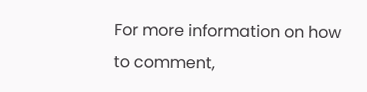For more information on how to comment,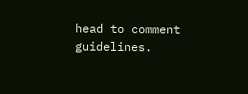head to comment guidelines.